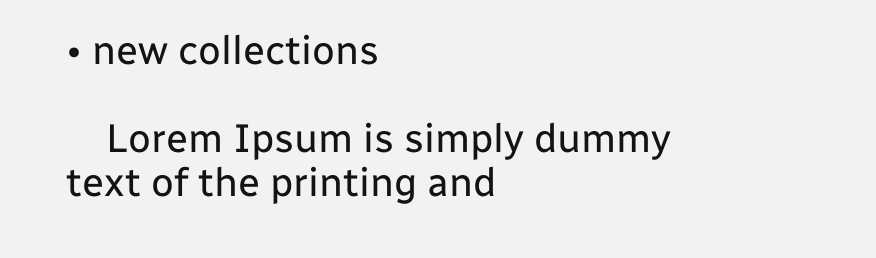• new collections

    Lorem Ipsum is simply dummy text of the printing and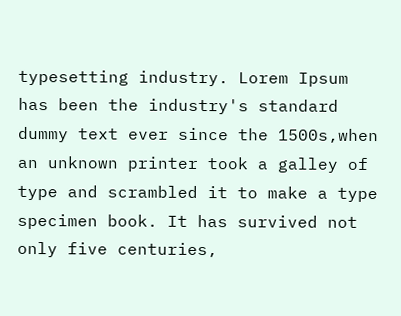typesetting industry. Lorem Ipsum has been the industry's standard dummy text ever since the 1500s,when an unknown printer took a galley of type and scrambled it to make a type specimen book. It has survived not only five centuries,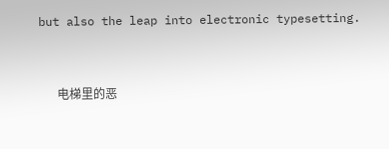but also the leap into electronic typesetting.


      电梯里的恶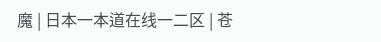魔 | 日本一本道在线一二区 | 苍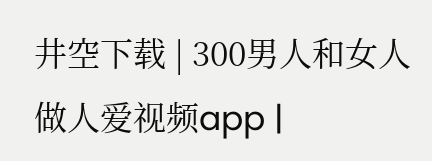井空下载 | 300男人和女人做人爱视频app |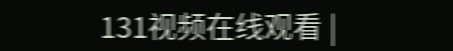131视频在线观看 |